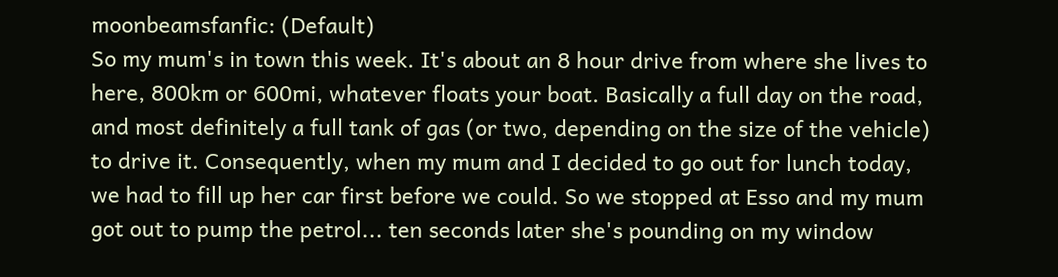moonbeamsfanfic: (Default)
So my mum's in town this week. It's about an 8 hour drive from where she lives to here, 800km or 600mi, whatever floats your boat. Basically a full day on the road, and most definitely a full tank of gas (or two, depending on the size of the vehicle) to drive it. Consequently, when my mum and I decided to go out for lunch today, we had to fill up her car first before we could. So we stopped at Esso and my mum got out to pump the petrol... ten seconds later she's pounding on my window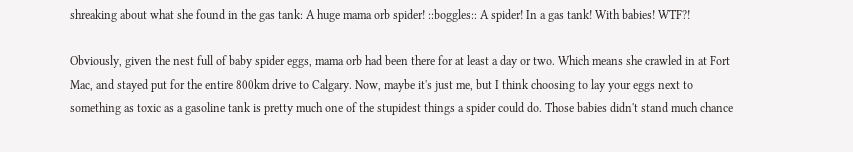shreaking about what she found in the gas tank: A huge mama orb spider! ::boggles:: A spider! In a gas tank! With babies! WTF?!

Obviously, given the nest full of baby spider eggs, mama orb had been there for at least a day or two. Which means she crawled in at Fort Mac, and stayed put for the entire 800km drive to Calgary. Now, maybe it's just me, but I think choosing to lay your eggs next to something as toxic as a gasoline tank is pretty much one of the stupidest things a spider could do. Those babies didn't stand much chance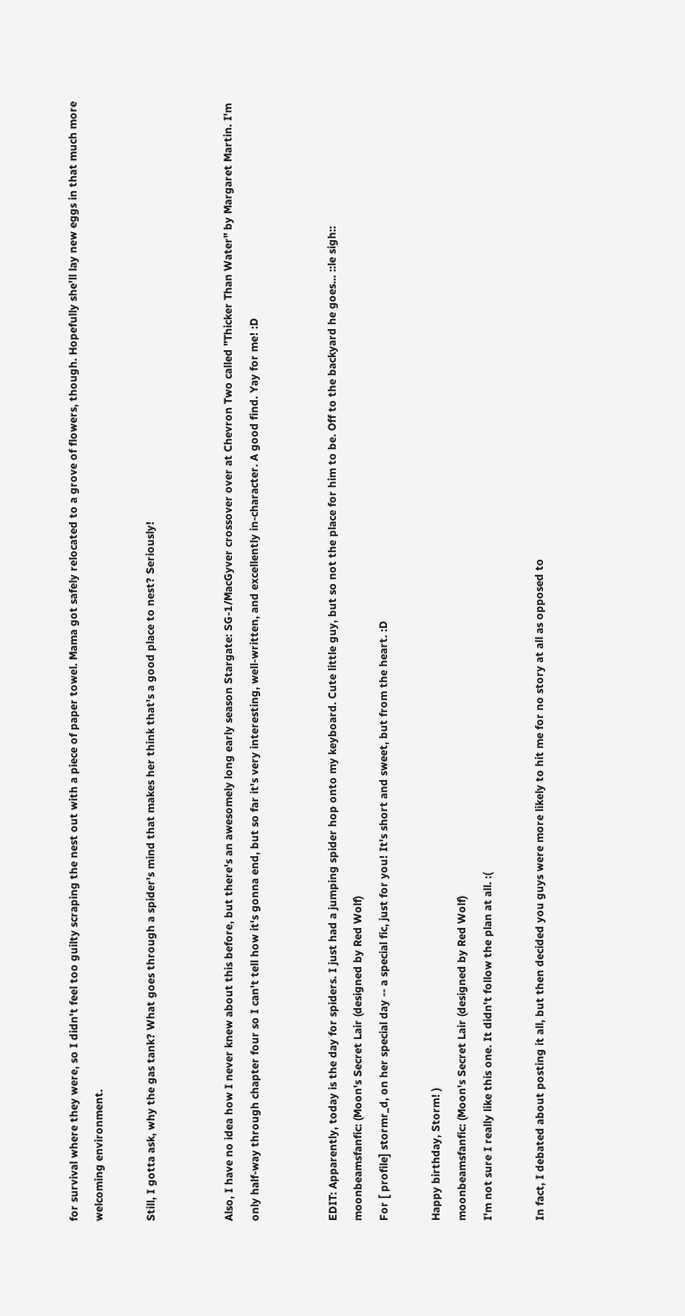for survival where they were, so I didn't feel too guilty scraping the nest out with a piece of paper towel. Mama got safely relocated to a grove of flowers, though. Hopefully she'll lay new eggs in that much more welcoming environment.

Still, I gotta ask, why the gas tank? What goes through a spider's mind that makes her think that's a good place to nest? Seriously!


Also, I have no idea how I never knew about this before, but there's an awesomely long early season Stargate: SG-1/MacGyver crossover over at Chevron Two called "Thicker Than Water" by Margaret Martin. I'm only half-way through chapter four so I can't tell how it's gonna end, but so far it's very interesting, well-written, and excellently in-character. A good find. Yay for me! :D


EDIT: Apparently, today is the day for spiders. I just had a jumping spider hop onto my keyboard. Cute little guy, but so not the place for him to be. Off to the backyard he goes... ::le sigh::
moonbeamsfanfic: (Moon's Secret Lair (designed by Red Wolf)
For [ profile] stormr_d, on her special day -- a special fic, just for you! It's short and sweet, but from the heart. :D

Happy birthday, Storm! )
moonbeamsfanfic: (Moon's Secret Lair (designed by Red Wolf)
I'm not sure I really like this one. It didn't follow the plan at all. :(

In fact, I debated about posting it all, but then decided you guys were more likely to hit me for no story at all as opposed to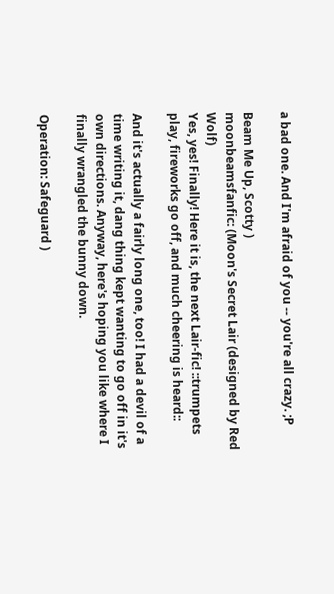a bad one. And I'm afraid of you -- you're all crazy. ;P

Beam Me Up, Scotty )
moonbeamsfanfic: (Moon's Secret Lair (designed by Red Wolf)
Yes, yes! Finally! Here it is, the next Lair-fic! ::trumpets play, fireworks go off, and much cheering is heard::

And it's actually a fairly long one, too! I had a devil of a time writing it, dang thing kept wanting to go off in it's own directions. Anyway, here's hoping you like where I finally wrangled the bunny down.

Operation: Safeguard )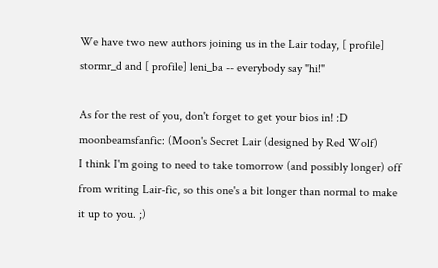We have two new authors joining us in the Lair today, [ profile] stormr_d and [ profile] leni_ba -- everybody say "hi!"

As for the rest of you, don't forget to get your bios in! :D
moonbeamsfanfic: (Moon's Secret Lair (designed by Red Wolf)
I think I'm going to need to take tomorrow (and possibly longer) off from writing Lair-fic, so this one's a bit longer than normal to make it up to you. ;)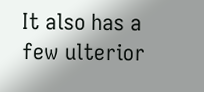It also has a few ulterior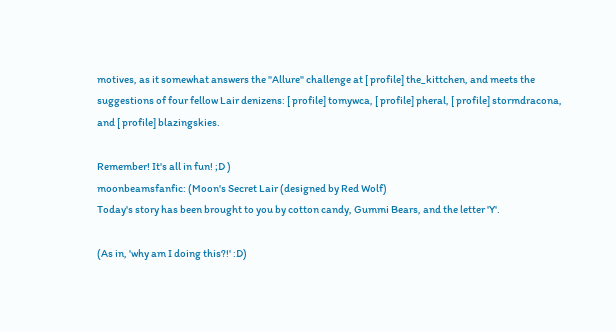motives, as it somewhat answers the "Allure" challenge at [ profile] the_kittchen, and meets the suggestions of four fellow Lair denizens: [ profile] tomywca, [ profile] pheral, [ profile] stormdracona, and [ profile] blazingskies.

Remember! It's all in fun! ;D )
moonbeamsfanfic: (Moon's Secret Lair (designed by Red Wolf)
Today's story has been brought to you by cotton candy, Gummi Bears, and the letter 'Y'.

(As in, 'why am I doing this?!' :D)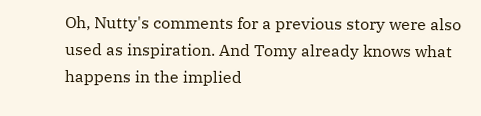Oh, Nutty's comments for a previous story were also used as inspiration. And Tomy already knows what happens in the implied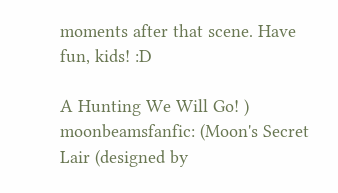moments after that scene. Have fun, kids! :D

A Hunting We Will Go! )
moonbeamsfanfic: (Moon's Secret Lair (designed by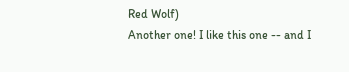Red Wolf)
Another one! I like this one -- and I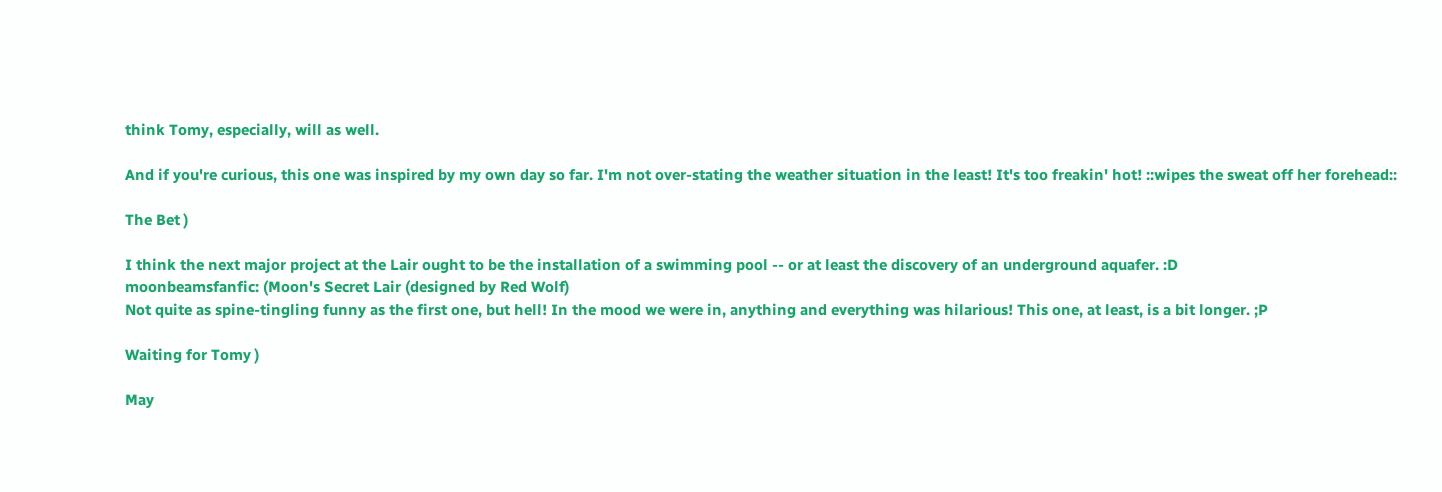think Tomy, especially, will as well.

And if you're curious, this one was inspired by my own day so far. I'm not over-stating the weather situation in the least! It's too freakin' hot! ::wipes the sweat off her forehead::

The Bet )

I think the next major project at the Lair ought to be the installation of a swimming pool -- or at least the discovery of an underground aquafer. :D
moonbeamsfanfic: (Moon's Secret Lair (designed by Red Wolf)
Not quite as spine-tingling funny as the first one, but hell! In the mood we were in, anything and everything was hilarious! This one, at least, is a bit longer. ;P

Waiting for Tomy )

May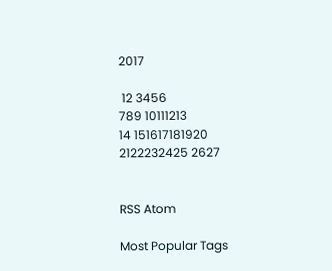2017

 12 3456
789 10111213
14 151617181920
2122232425 2627


RSS Atom

Most Popular Tags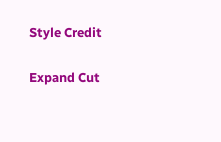Style Credit

Expand Cut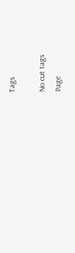Tags

No cut tags
Page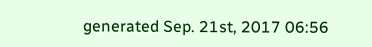generated Sep. 21st, 2017 06:56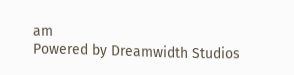am
Powered by Dreamwidth Studios